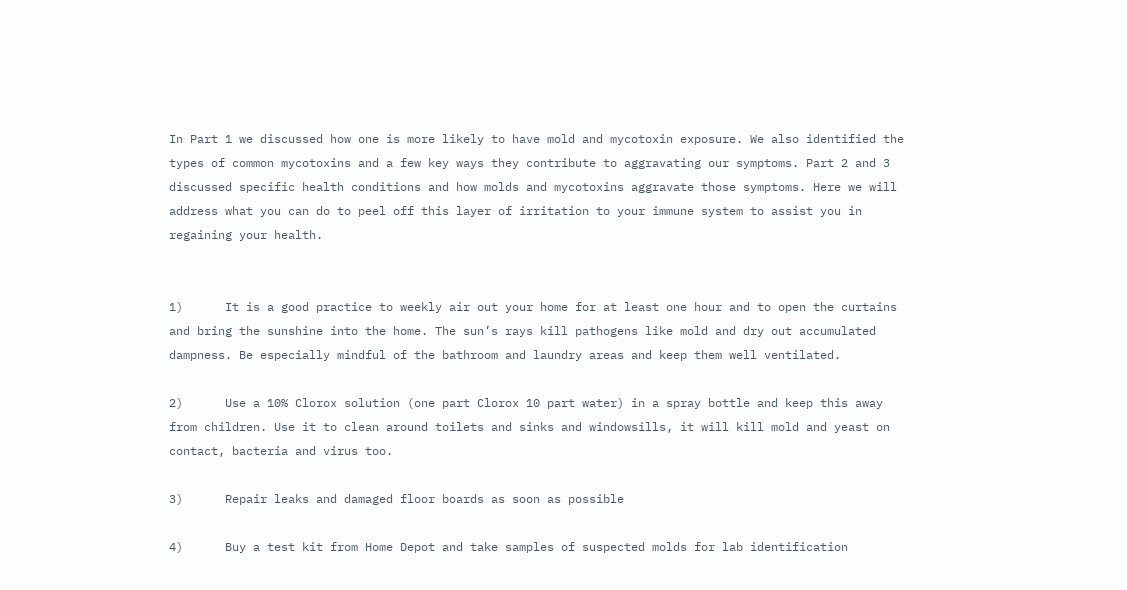In Part 1 we discussed how one is more likely to have mold and mycotoxin exposure. We also identified the types of common mycotoxins and a few key ways they contribute to aggravating our symptoms. Part 2 and 3 discussed specific health conditions and how molds and mycotoxins aggravate those symptoms. Here we will address what you can do to peel off this layer of irritation to your immune system to assist you in regaining your health.


1)      It is a good practice to weekly air out your home for at least one hour and to open the curtains and bring the sunshine into the home. The sun’s rays kill pathogens like mold and dry out accumulated dampness. Be especially mindful of the bathroom and laundry areas and keep them well ventilated.

2)      Use a 10% Clorox solution (one part Clorox 10 part water) in a spray bottle and keep this away from children. Use it to clean around toilets and sinks and windowsills, it will kill mold and yeast on contact, bacteria and virus too.

3)      Repair leaks and damaged floor boards as soon as possible

4)      Buy a test kit from Home Depot and take samples of suspected molds for lab identification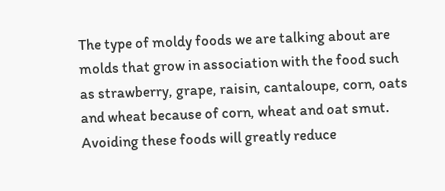The type of moldy foods we are talking about are molds that grow in association with the food such as strawberry, grape, raisin, cantaloupe, corn, oats and wheat because of corn, wheat and oat smut. Avoiding these foods will greatly reduce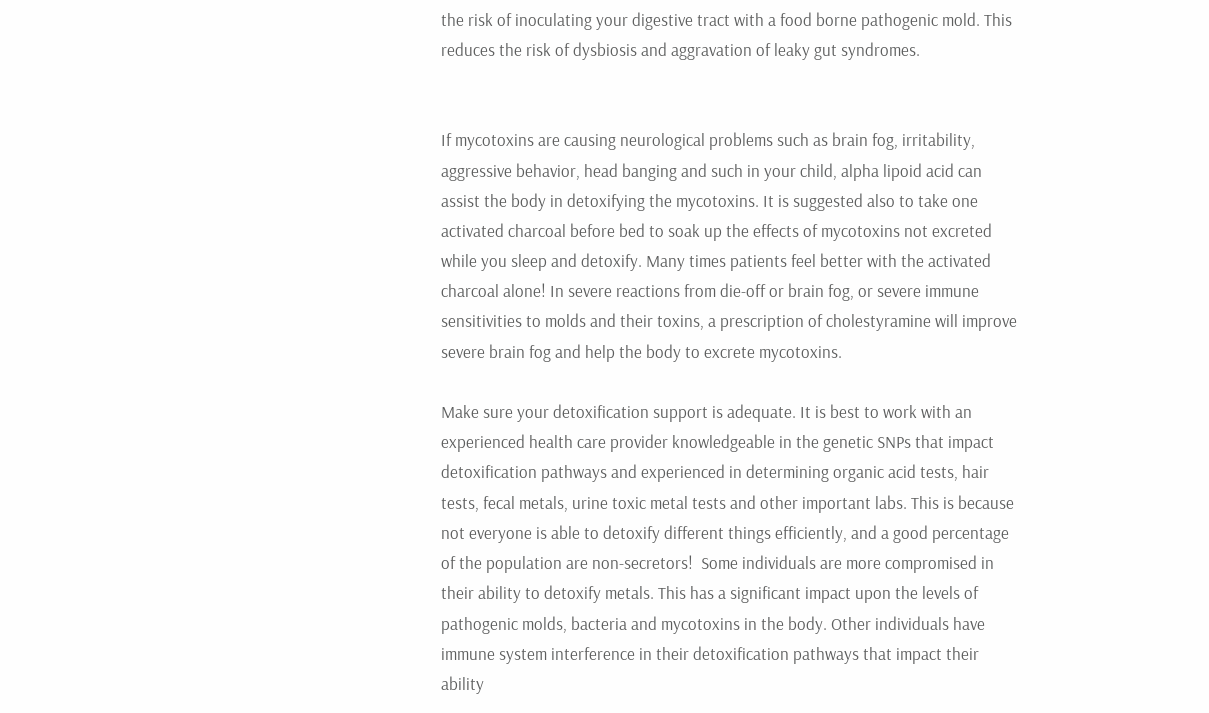the risk of inoculating your digestive tract with a food borne pathogenic mold. This reduces the risk of dysbiosis and aggravation of leaky gut syndromes.


If mycotoxins are causing neurological problems such as brain fog, irritability, aggressive behavior, head banging and such in your child, alpha lipoid acid can assist the body in detoxifying the mycotoxins. It is suggested also to take one activated charcoal before bed to soak up the effects of mycotoxins not excreted while you sleep and detoxify. Many times patients feel better with the activated charcoal alone! In severe reactions from die-off or brain fog, or severe immune sensitivities to molds and their toxins, a prescription of cholestyramine will improve severe brain fog and help the body to excrete mycotoxins.

Make sure your detoxification support is adequate. It is best to work with an experienced health care provider knowledgeable in the genetic SNPs that impact detoxification pathways and experienced in determining organic acid tests, hair tests, fecal metals, urine toxic metal tests and other important labs. This is because not everyone is able to detoxify different things efficiently, and a good percentage of the population are non-secretors!  Some individuals are more compromised in their ability to detoxify metals. This has a significant impact upon the levels of pathogenic molds, bacteria and mycotoxins in the body. Other individuals have immune system interference in their detoxification pathways that impact their ability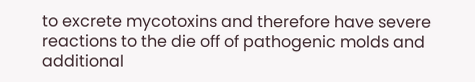to excrete mycotoxins and therefore have severe reactions to the die off of pathogenic molds and additional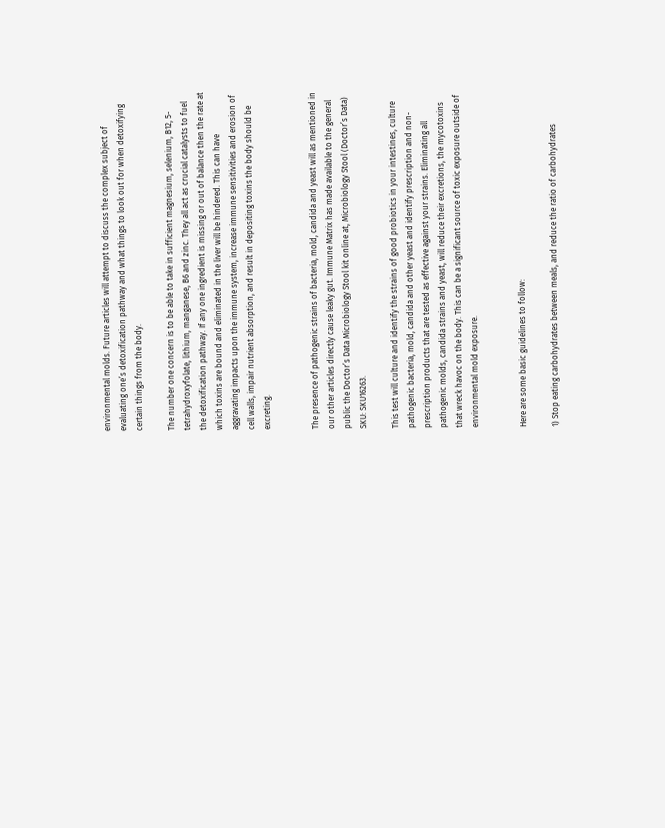environmental molds. Future articles will attempt to discuss the complex subject of evaluating one’s detoxification pathway and what things to look out for when detoxifying certain things from the body.

The number one concern is to be able to take in sufficient magnesium, selenium, B12, 5-tetrahydroxyfolate, lithium, manganese, B6 and zinc. They all act as crucial catalysts to fuel the detoxification pathway. If any one ingredient is missing or out of balance then the rate at which toxins are bound and eliminated in the liver will be hindered. This can have aggravating impacts upon the immune system, increase immune sensitivities and erosion of cell walls, impair nutrient absorption, and result in depositing toxins the body should be excreting.


The presence of pathogenic strains of bacteria, mold, candida and yeast will as mentioned in our other articles directly cause leaky gut. Immune Matrix has made available to the general public the Doctor’s Data Microbiology Stool kit online at, Microbiology Stool (Doctor’s Data) SKU: SKU16263.

This test will culture and identify the strains of good probiotics in your intestines, culture pathogenic bacteria, mold, candida and other yeast and identify prescription and non-prescription products that are tested as effective against your strains. Eliminating all pathogenic molds, candida strains and yeast, will reduce their excretions, the mycotoxins that wreck havoc on the body. This can be a significant source of toxic exposure outside of environmental mold exposure.


Here are some basic guidelines to follow:

1) Stop eating carbohydrates between meals, and reduce the ratio of carbohydrates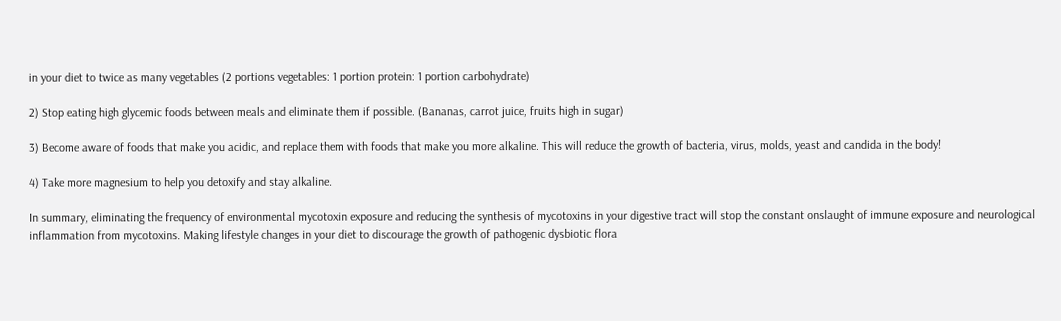in your diet to twice as many vegetables (2 portions vegetables: 1 portion protein: 1 portion carbohydrate)

2) Stop eating high glycemic foods between meals and eliminate them if possible. (Bananas, carrot juice, fruits high in sugar)

3) Become aware of foods that make you acidic, and replace them with foods that make you more alkaline. This will reduce the growth of bacteria, virus, molds, yeast and candida in the body!

4) Take more magnesium to help you detoxify and stay alkaline.

In summary, eliminating the frequency of environmental mycotoxin exposure and reducing the synthesis of mycotoxins in your digestive tract will stop the constant onslaught of immune exposure and neurological inflammation from mycotoxins. Making lifestyle changes in your diet to discourage the growth of pathogenic dysbiotic flora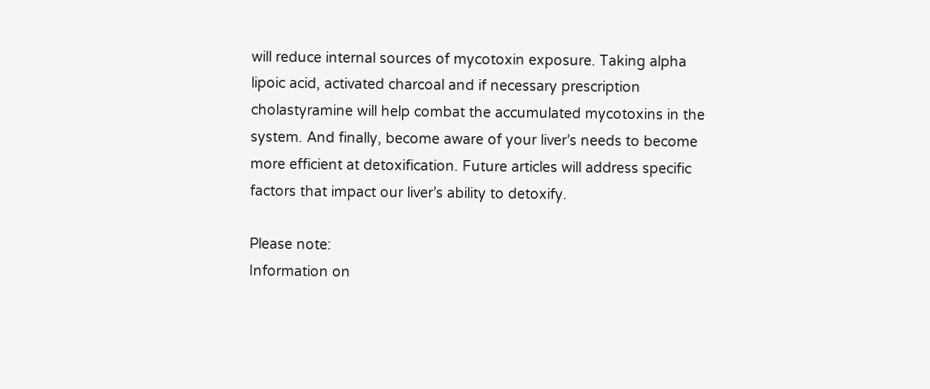will reduce internal sources of mycotoxin exposure. Taking alpha lipoic acid, activated charcoal and if necessary prescription cholastyramine will help combat the accumulated mycotoxins in the system. And finally, become aware of your liver’s needs to become more efficient at detoxification. Future articles will address specific factors that impact our liver’s ability to detoxify.

Please note:
Information on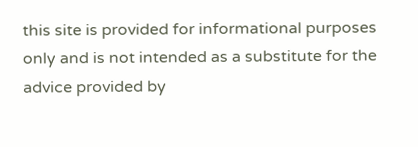this site is provided for informational purposes only and is not intended as a substitute for the advice provided by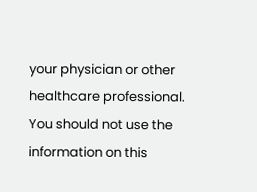your physician or other healthcare professional. You should not use the information on this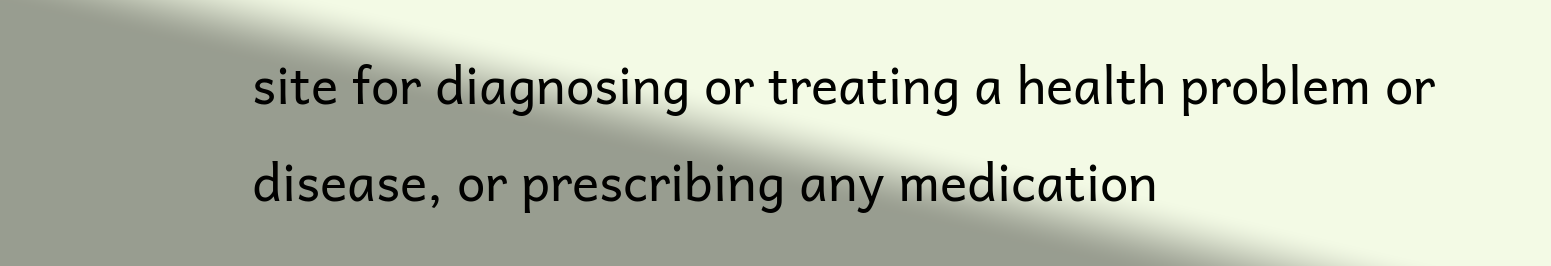site for diagnosing or treating a health problem or disease, or prescribing any medication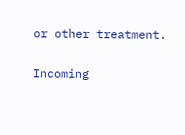or other treatment.

Incoming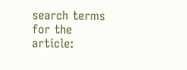search terms for the article: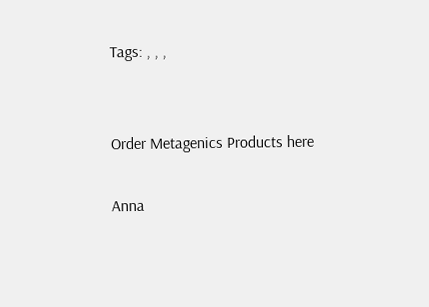Tags: , , ,


Order Metagenics Products here

Anna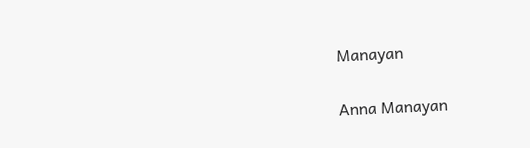Manayan

Anna Manayan